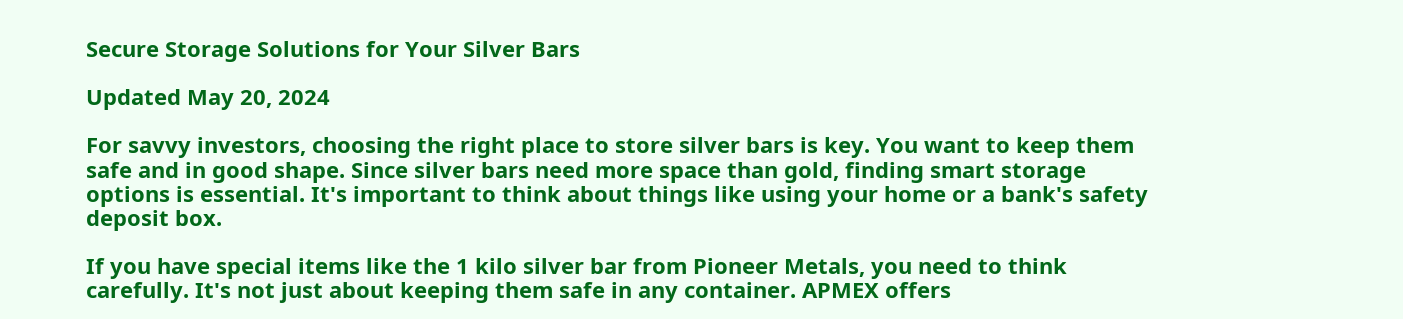Secure Storage Solutions for Your Silver Bars

Updated May 20, 2024

For savvy investors, choosing the right place to store silver bars is key. You want to keep them safe and in good shape. Since silver bars need more space than gold, finding smart storage options is essential. It's important to think about things like using your home or a bank's safety deposit box.

If you have special items like the 1 kilo silver bar from Pioneer Metals, you need to think carefully. It's not just about keeping them safe in any container. APMEX offers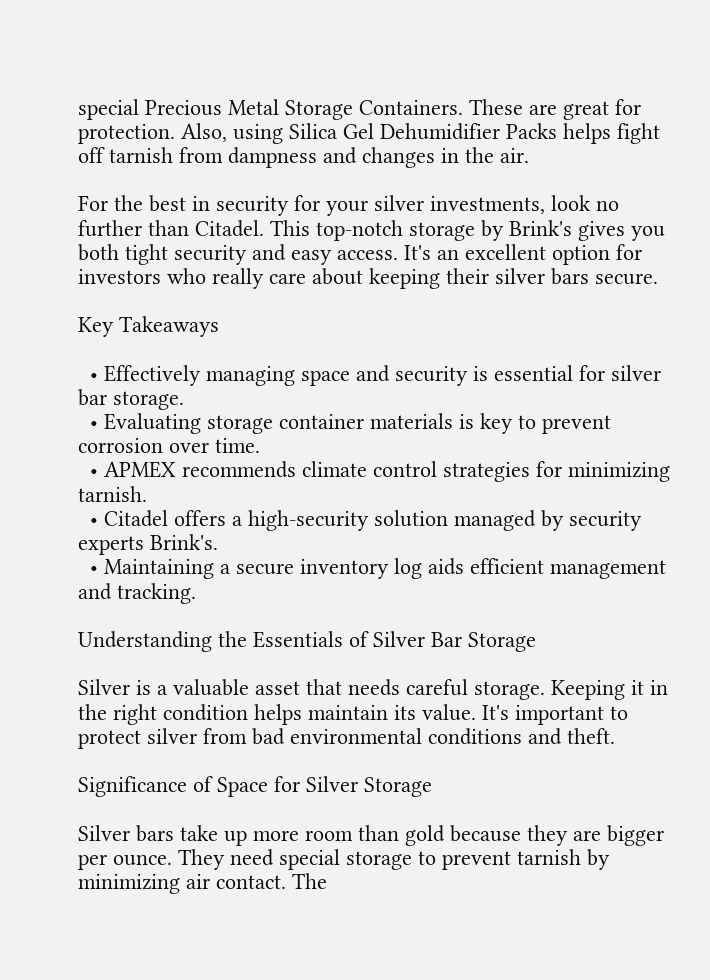special Precious Metal Storage Containers. These are great for protection. Also, using Silica Gel Dehumidifier Packs helps fight off tarnish from dampness and changes in the air.

For the best in security for your silver investments, look no further than Citadel. This top-notch storage by Brink's gives you both tight security and easy access. It's an excellent option for investors who really care about keeping their silver bars secure.

Key Takeaways

  • Effectively managing space and security is essential for silver bar storage.
  • Evaluating storage container materials is key to prevent corrosion over time.
  • APMEX recommends climate control strategies for minimizing tarnish.
  • Citadel offers a high-security solution managed by security experts Brink's.
  • Maintaining a secure inventory log aids efficient management and tracking.

Understanding the Essentials of Silver Bar Storage

Silver is a valuable asset that needs careful storage. Keeping it in the right condition helps maintain its value. It's important to protect silver from bad environmental conditions and theft.

Significance of Space for Silver Storage

Silver bars take up more room than gold because they are bigger per ounce. They need special storage to prevent tarnish by minimizing air contact. The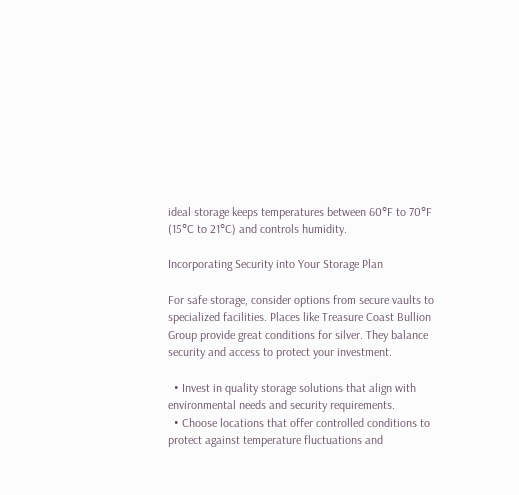ideal storage keeps temperatures between 60°F to 70°F (15°C to 21°C) and controls humidity.

Incorporating Security into Your Storage Plan

For safe storage, consider options from secure vaults to specialized facilities. Places like Treasure Coast Bullion Group provide great conditions for silver. They balance security and access to protect your investment.

  • Invest in quality storage solutions that align with environmental needs and security requirements.
  • Choose locations that offer controlled conditions to protect against temperature fluctuations and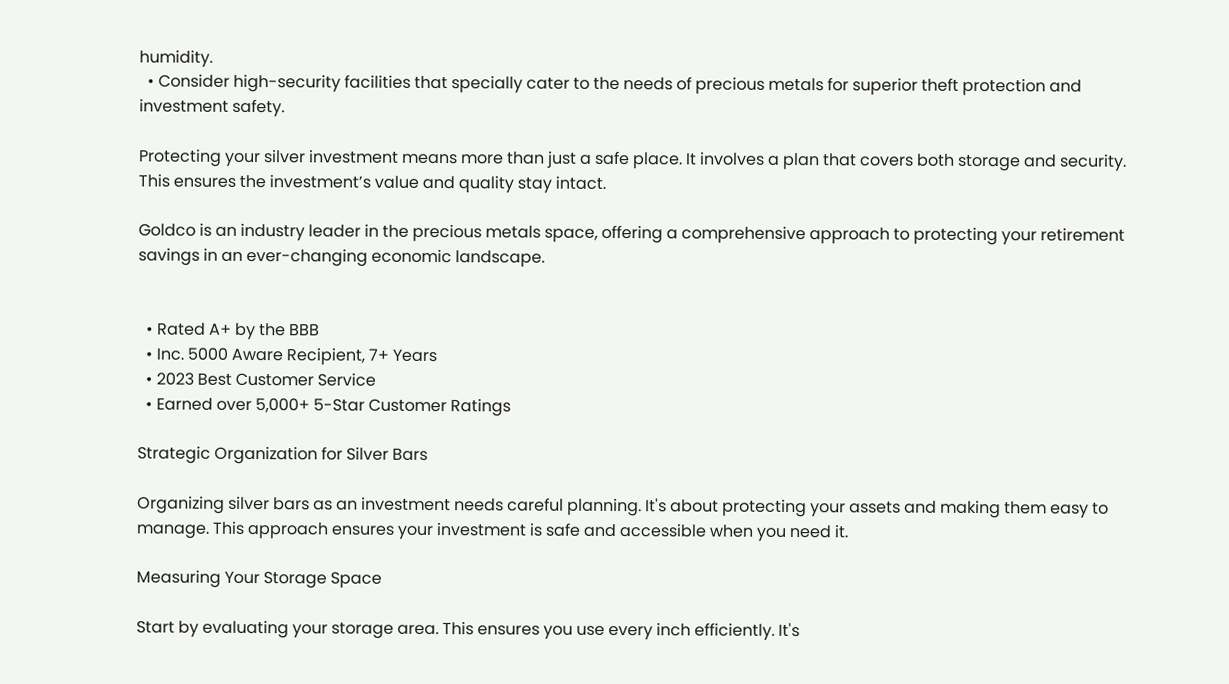humidity.
  • Consider high-security facilities that specially cater to the needs of precious metals for superior theft protection and investment safety.

Protecting your silver investment means more than just a safe place. It involves a plan that covers both storage and security. This ensures the investment’s value and quality stay intact.

Goldco is an industry leader in the precious metals space, offering a comprehensive approach to protecting your retirement savings in an ever-changing economic landscape.


  • Rated A+ by the BBB
  • Inc. 5000 Aware Recipient, 7+ Years
  • 2023 Best Customer Service
  • Earned over 5,000+ 5-Star Customer Ratings

Strategic Organization for Silver Bars

Organizing silver bars as an investment needs careful planning. It's about protecting your assets and making them easy to manage. This approach ensures your investment is safe and accessible when you need it.

Measuring Your Storage Space

Start by evaluating your storage area. This ensures you use every inch efficiently. It's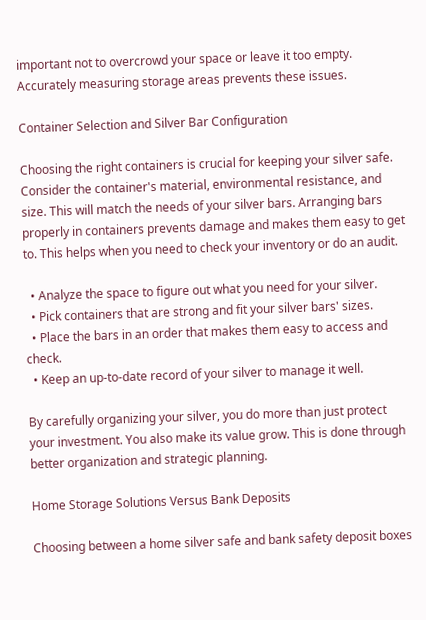important not to overcrowd your space or leave it too empty. Accurately measuring storage areas prevents these issues.

Container Selection and Silver Bar Configuration

Choosing the right containers is crucial for keeping your silver safe. Consider the container's material, environmental resistance, and size. This will match the needs of your silver bars. Arranging bars properly in containers prevents damage and makes them easy to get to. This helps when you need to check your inventory or do an audit.

  • Analyze the space to figure out what you need for your silver.
  • Pick containers that are strong and fit your silver bars' sizes.
  • Place the bars in an order that makes them easy to access and check.
  • Keep an up-to-date record of your silver to manage it well.

By carefully organizing your silver, you do more than just protect your investment. You also make its value grow. This is done through better organization and strategic planning.

Home Storage Solutions Versus Bank Deposits

Choosing between a home silver safe and bank safety deposit boxes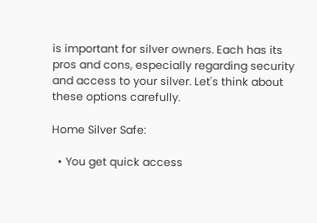is important for silver owners. Each has its pros and cons, especially regarding security and access to your silver. Let's think about these options carefully.

Home Silver Safe:

  • You get quick access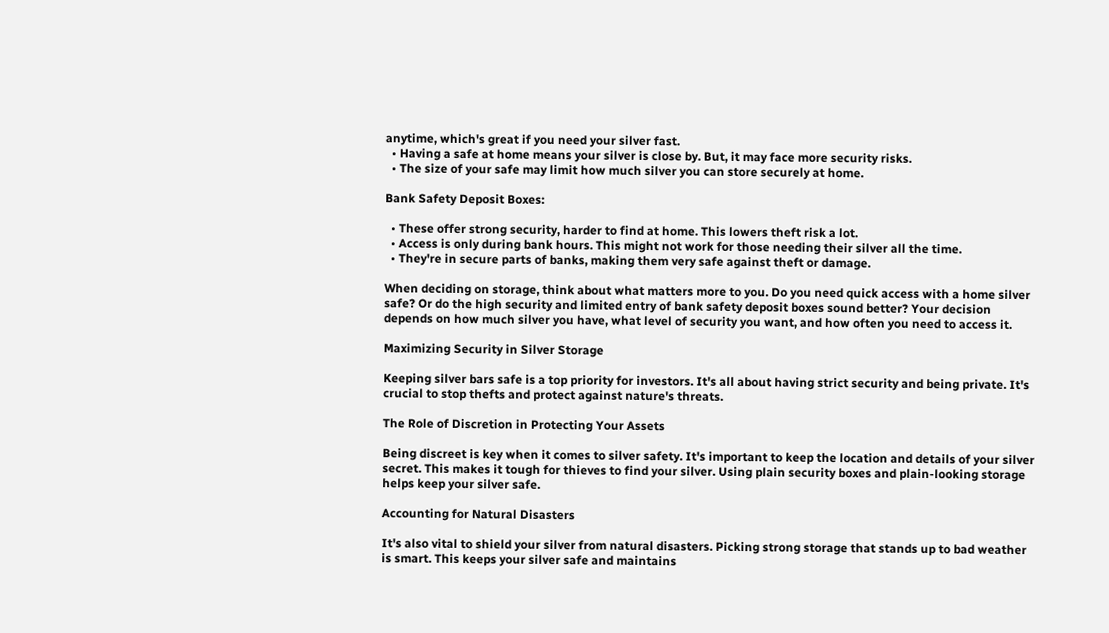anytime, which's great if you need your silver fast.
  • Having a safe at home means your silver is close by. But, it may face more security risks.
  • The size of your safe may limit how much silver you can store securely at home.

Bank Safety Deposit Boxes:

  • These offer strong security, harder to find at home. This lowers theft risk a lot.
  • Access is only during bank hours. This might not work for those needing their silver all the time.
  • They're in secure parts of banks, making them very safe against theft or damage.

When deciding on storage, think about what matters more to you. Do you need quick access with a home silver safe? Or do the high security and limited entry of bank safety deposit boxes sound better? Your decision depends on how much silver you have, what level of security you want, and how often you need to access it.

Maximizing Security in Silver Storage

Keeping silver bars safe is a top priority for investors. It's all about having strict security and being private. It's crucial to stop thefts and protect against nature's threats.

The Role of Discretion in Protecting Your Assets

Being discreet is key when it comes to silver safety. It's important to keep the location and details of your silver secret. This makes it tough for thieves to find your silver. Using plain security boxes and plain-looking storage helps keep your silver safe.

Accounting for Natural Disasters

It's also vital to shield your silver from natural disasters. Picking strong storage that stands up to bad weather is smart. This keeps your silver safe and maintains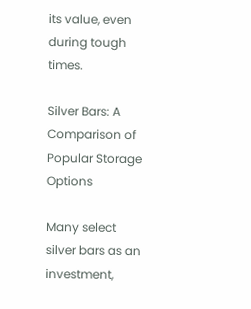its value, even during tough times.

Silver Bars: A Comparison of Popular Storage Options

Many select silver bars as an investment,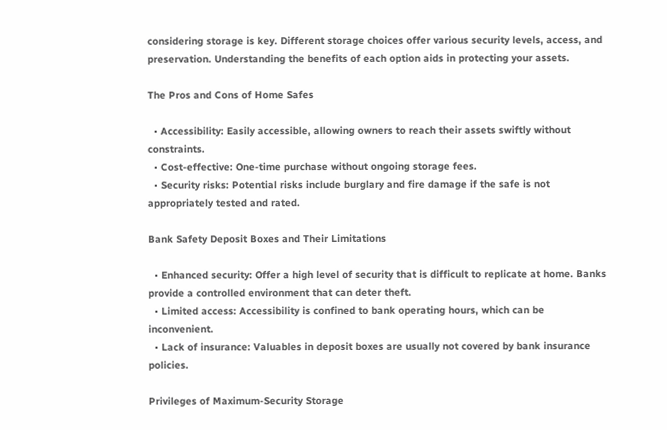considering storage is key. Different storage choices offer various security levels, access, and preservation. Understanding the benefits of each option aids in protecting your assets.

The Pros and Cons of Home Safes

  • Accessibility: Easily accessible, allowing owners to reach their assets swiftly without constraints.
  • Cost-effective: One-time purchase without ongoing storage fees.
  • Security risks: Potential risks include burglary and fire damage if the safe is not appropriately tested and rated.

Bank Safety Deposit Boxes and Their Limitations

  • Enhanced security: Offer a high level of security that is difficult to replicate at home. Banks provide a controlled environment that can deter theft.
  • Limited access: Accessibility is confined to bank operating hours, which can be inconvenient.
  • Lack of insurance: Valuables in deposit boxes are usually not covered by bank insurance policies.

Privileges of Maximum-Security Storage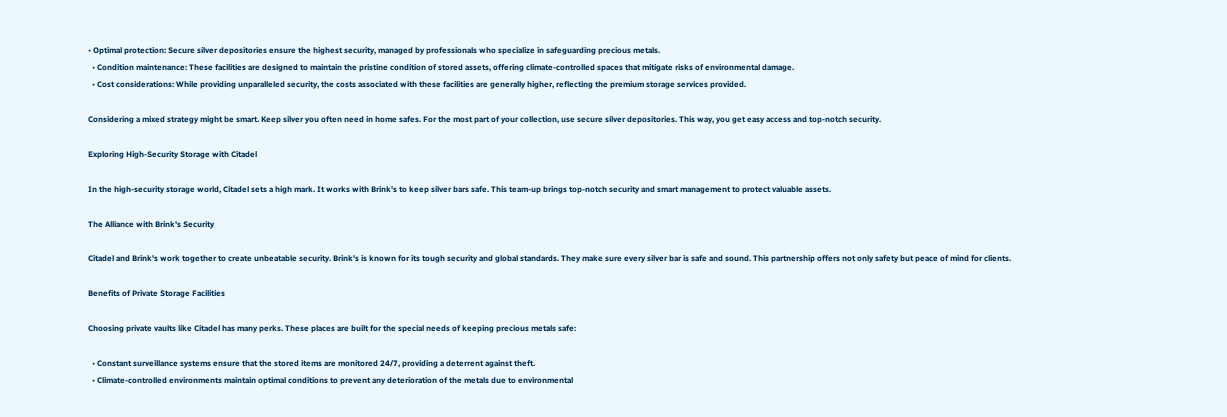• Optimal protection: Secure silver depositories ensure the highest security, managed by professionals who specialize in safeguarding precious metals.
  • Condition maintenance: These facilities are designed to maintain the pristine condition of stored assets, offering climate-controlled spaces that mitigate risks of environmental damage.
  • Cost considerations: While providing unparalleled security, the costs associated with these facilities are generally higher, reflecting the premium storage services provided.

Considering a mixed strategy might be smart. Keep silver you often need in home safes. For the most part of your collection, use secure silver depositories. This way, you get easy access and top-notch security.

Exploring High-Security Storage with Citadel

In the high-security storage world, Citadel sets a high mark. It works with Brink's to keep silver bars safe. This team-up brings top-notch security and smart management to protect valuable assets.

The Alliance with Brink's Security

Citadel and Brink's work together to create unbeatable security. Brink's is known for its tough security and global standards. They make sure every silver bar is safe and sound. This partnership offers not only safety but peace of mind for clients.

Benefits of Private Storage Facilities

Choosing private vaults like Citadel has many perks. These places are built for the special needs of keeping precious metals safe:

  • Constant surveillance systems ensure that the stored items are monitored 24/7, providing a deterrent against theft.
  • Climate-controlled environments maintain optimal conditions to prevent any deterioration of the metals due to environmental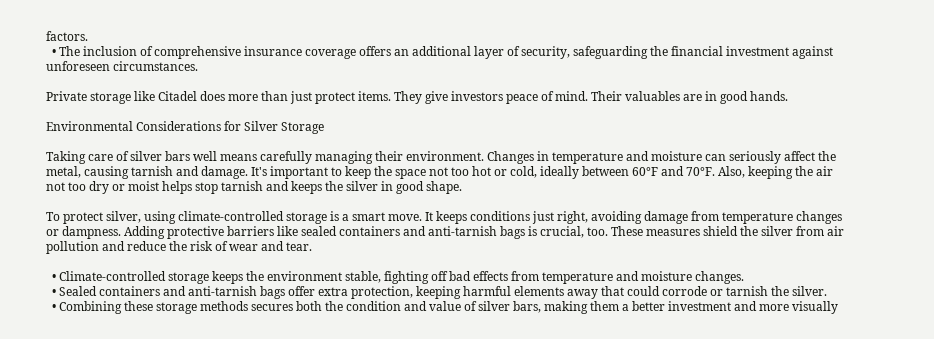factors.
  • The inclusion of comprehensive insurance coverage offers an additional layer of security, safeguarding the financial investment against unforeseen circumstances.

Private storage like Citadel does more than just protect items. They give investors peace of mind. Their valuables are in good hands.

Environmental Considerations for Silver Storage

Taking care of silver bars well means carefully managing their environment. Changes in temperature and moisture can seriously affect the metal, causing tarnish and damage. It's important to keep the space not too hot or cold, ideally between 60°F and 70°F. Also, keeping the air not too dry or moist helps stop tarnish and keeps the silver in good shape.

To protect silver, using climate-controlled storage is a smart move. It keeps conditions just right, avoiding damage from temperature changes or dampness. Adding protective barriers like sealed containers and anti-tarnish bags is crucial, too. These measures shield the silver from air pollution and reduce the risk of wear and tear.

  • Climate-controlled storage keeps the environment stable, fighting off bad effects from temperature and moisture changes.
  • Sealed containers and anti-tarnish bags offer extra protection, keeping harmful elements away that could corrode or tarnish the silver.
  • Combining these storage methods secures both the condition and value of silver bars, making them a better investment and more visually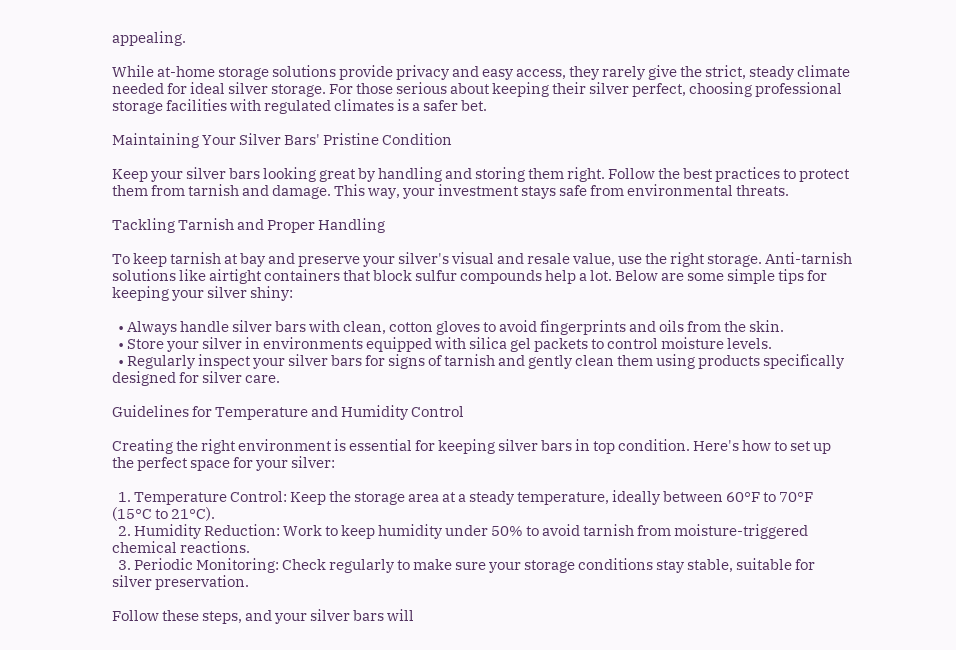appealing.

While at-home storage solutions provide privacy and easy access, they rarely give the strict, steady climate needed for ideal silver storage. For those serious about keeping their silver perfect, choosing professional storage facilities with regulated climates is a safer bet.

Maintaining Your Silver Bars' Pristine Condition

Keep your silver bars looking great by handling and storing them right. Follow the best practices to protect them from tarnish and damage. This way, your investment stays safe from environmental threats.

Tackling Tarnish and Proper Handling

To keep tarnish at bay and preserve your silver's visual and resale value, use the right storage. Anti-tarnish solutions like airtight containers that block sulfur compounds help a lot. Below are some simple tips for keeping your silver shiny:

  • Always handle silver bars with clean, cotton gloves to avoid fingerprints and oils from the skin.
  • Store your silver in environments equipped with silica gel packets to control moisture levels.
  • Regularly inspect your silver bars for signs of tarnish and gently clean them using products specifically designed for silver care.

Guidelines for Temperature and Humidity Control

Creating the right environment is essential for keeping silver bars in top condition. Here's how to set up the perfect space for your silver:

  1. Temperature Control: Keep the storage area at a steady temperature, ideally between 60°F to 70°F (15°C to 21°C).
  2. Humidity Reduction: Work to keep humidity under 50% to avoid tarnish from moisture-triggered chemical reactions.
  3. Periodic Monitoring: Check regularly to make sure your storage conditions stay stable, suitable for silver preservation.

Follow these steps, and your silver bars will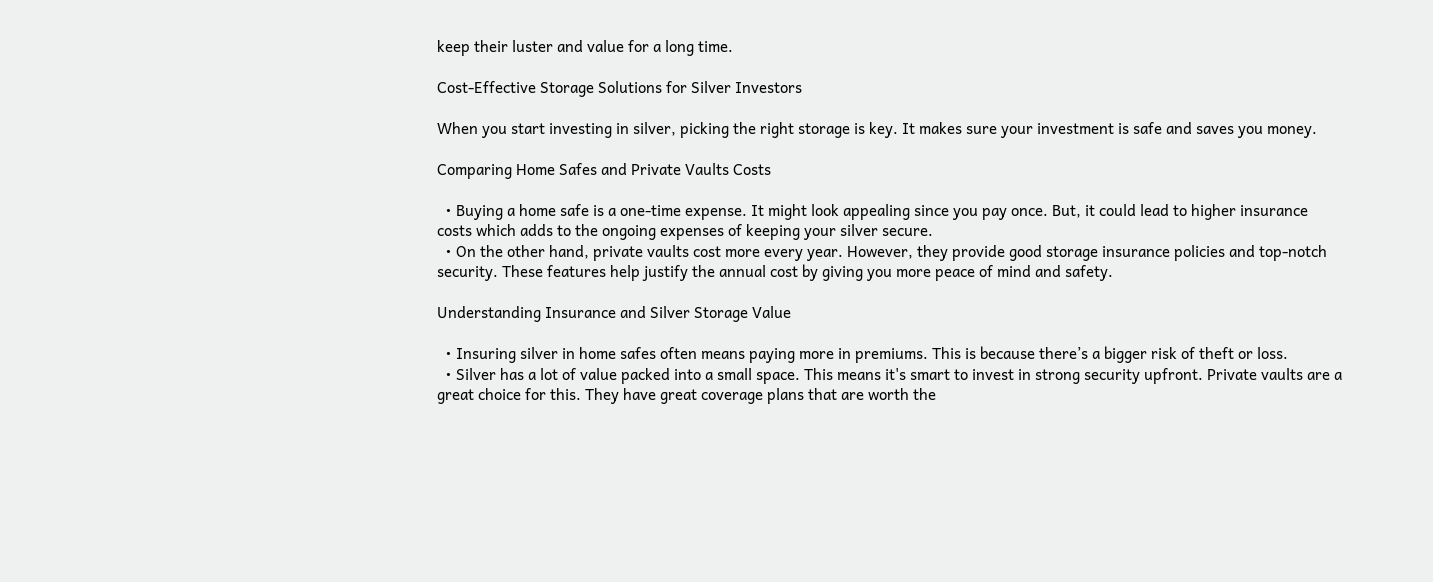keep their luster and value for a long time.

Cost-Effective Storage Solutions for Silver Investors

When you start investing in silver, picking the right storage is key. It makes sure your investment is safe and saves you money.

Comparing Home Safes and Private Vaults Costs

  • Buying a home safe is a one-time expense. It might look appealing since you pay once. But, it could lead to higher insurance costs which adds to the ongoing expenses of keeping your silver secure.
  • On the other hand, private vaults cost more every year. However, they provide good storage insurance policies and top-notch security. These features help justify the annual cost by giving you more peace of mind and safety.

Understanding Insurance and Silver Storage Value

  • Insuring silver in home safes often means paying more in premiums. This is because there’s a bigger risk of theft or loss.
  • Silver has a lot of value packed into a small space. This means it's smart to invest in strong security upfront. Private vaults are a great choice for this. They have great coverage plans that are worth the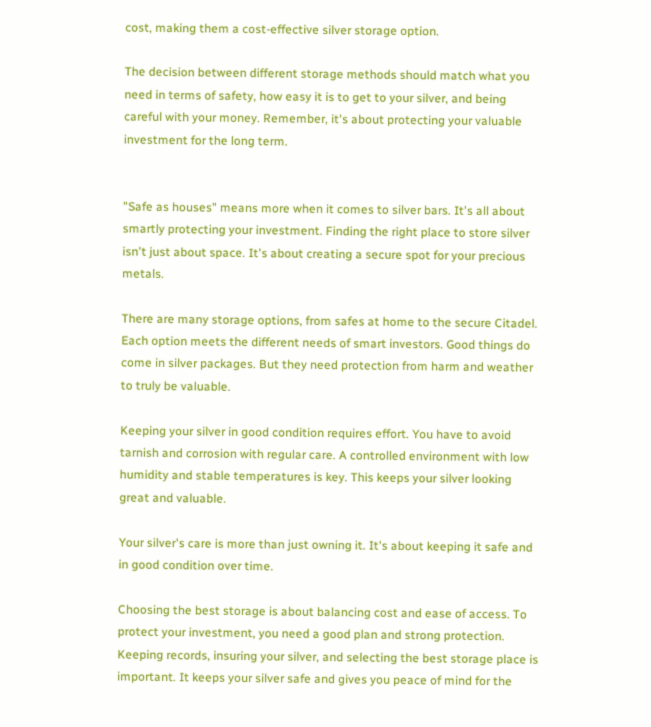cost, making them a cost-effective silver storage option.

The decision between different storage methods should match what you need in terms of safety, how easy it is to get to your silver, and being careful with your money. Remember, it's about protecting your valuable investment for the long term.


"Safe as houses" means more when it comes to silver bars. It's all about smartly protecting your investment. Finding the right place to store silver isn't just about space. It's about creating a secure spot for your precious metals.

There are many storage options, from safes at home to the secure Citadel. Each option meets the different needs of smart investors. Good things do come in silver packages. But they need protection from harm and weather to truly be valuable.

Keeping your silver in good condition requires effort. You have to avoid tarnish and corrosion with regular care. A controlled environment with low humidity and stable temperatures is key. This keeps your silver looking great and valuable.

Your silver's care is more than just owning it. It's about keeping it safe and in good condition over time.

Choosing the best storage is about balancing cost and ease of access. To protect your investment, you need a good plan and strong protection. Keeping records, insuring your silver, and selecting the best storage place is important. It keeps your silver safe and gives you peace of mind for the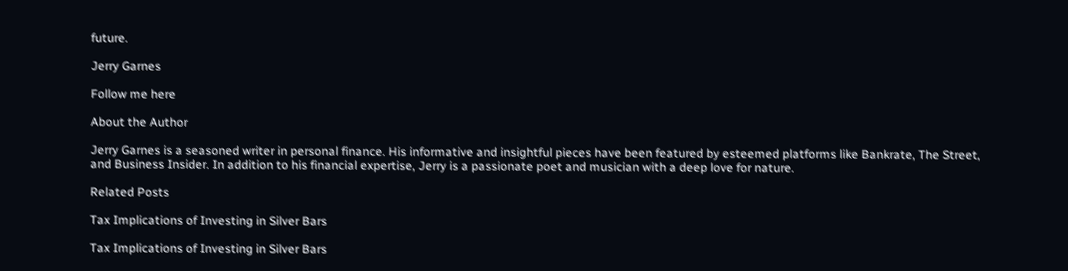future.

Jerry Garnes

Follow me here

About the Author

Jerry Garnes is a seasoned writer in personal finance. His informative and insightful pieces have been featured by esteemed platforms like Bankrate, The Street, and Business Insider. In addition to his financial expertise, Jerry is a passionate poet and musician with a deep love for nature.

Related Posts

Tax Implications of Investing in Silver Bars

Tax Implications of Investing in Silver Bars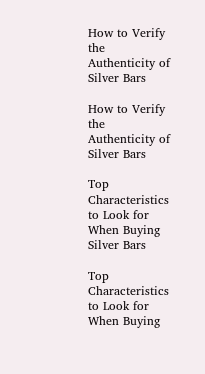How to Verify the Authenticity of Silver Bars

How to Verify the Authenticity of Silver Bars

Top Characteristics to Look for When Buying Silver Bars

Top Characteristics to Look for When Buying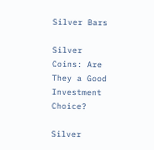Silver Bars

Silver Coins: Are They a Good Investment Choice?

Silver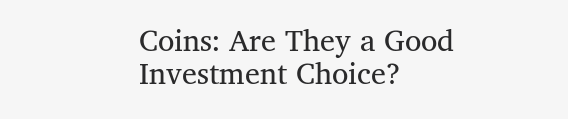Coins: Are They a Good Investment Choice?